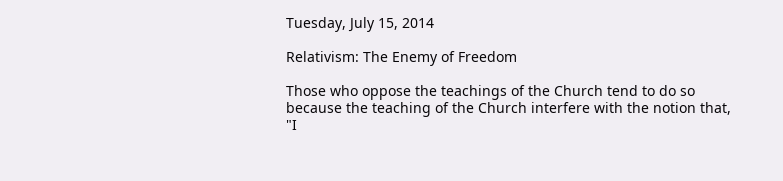Tuesday, July 15, 2014

Relativism: The Enemy of Freedom

Those who oppose the teachings of the Church tend to do so because the teaching of the Church interfere with the notion that, "I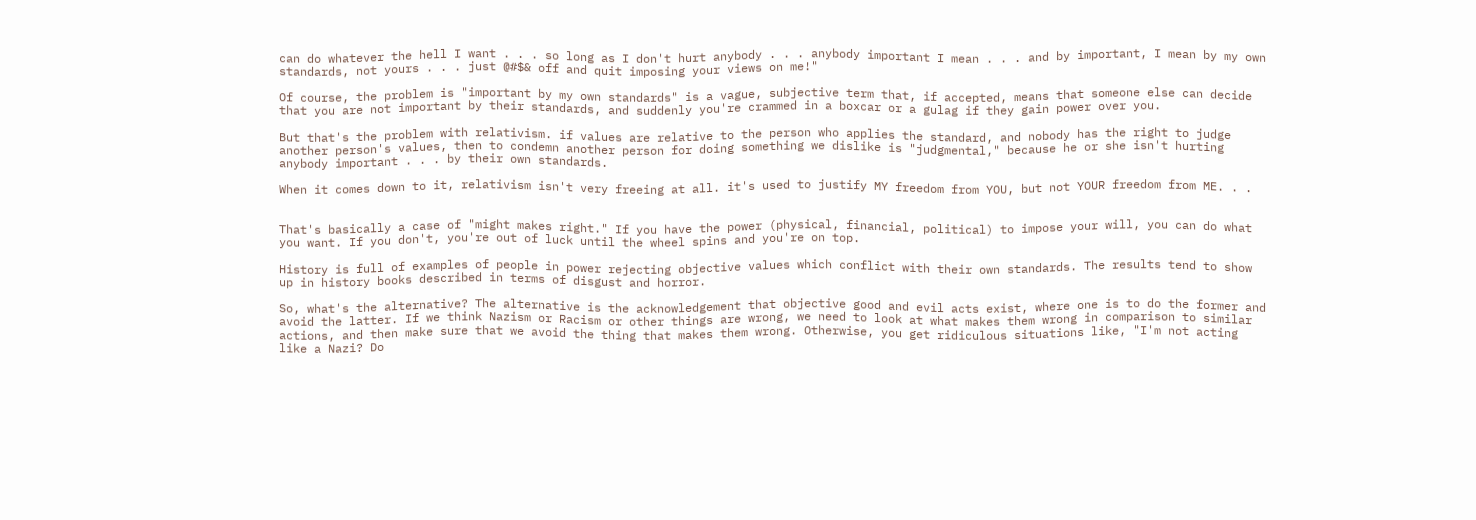can do whatever the hell I want . . . so long as I don't hurt anybody . . . anybody important I mean . . . and by important, I mean by my own standards, not yours . . . just @#$& off and quit imposing your views on me!"

Of course, the problem is "important by my own standards" is a vague, subjective term that, if accepted, means that someone else can decide that you are not important by their standards, and suddenly you're crammed in a boxcar or a gulag if they gain power over you.

But that's the problem with relativism. if values are relative to the person who applies the standard, and nobody has the right to judge another person's values, then to condemn another person for doing something we dislike is "judgmental," because he or she isn't hurting anybody important . . . by their own standards.

When it comes down to it, relativism isn't very freeing at all. it's used to justify MY freedom from YOU, but not YOUR freedom from ME. . .


That's basically a case of "might makes right." If you have the power (physical, financial, political) to impose your will, you can do what you want. If you don't, you're out of luck until the wheel spins and you're on top.

History is full of examples of people in power rejecting objective values which conflict with their own standards. The results tend to show up in history books described in terms of disgust and horror.

So, what's the alternative? The alternative is the acknowledgement that objective good and evil acts exist, where one is to do the former and avoid the latter. If we think Nazism or Racism or other things are wrong, we need to look at what makes them wrong in comparison to similar actions, and then make sure that we avoid the thing that makes them wrong. Otherwise, you get ridiculous situations like, "I'm not acting like a Nazi? Do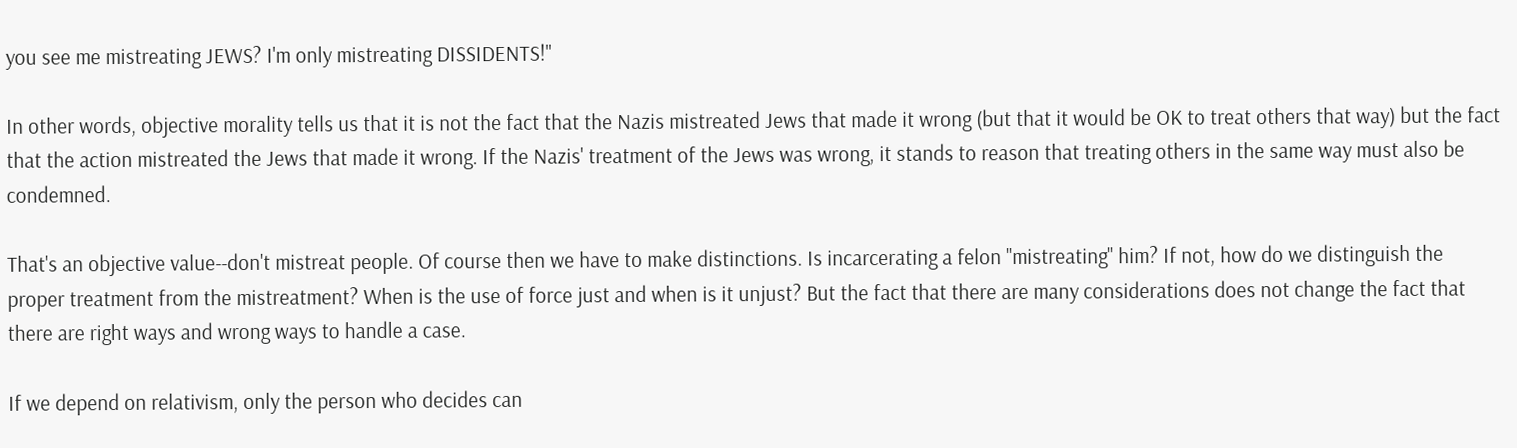you see me mistreating JEWS? I'm only mistreating DISSIDENTS!"

In other words, objective morality tells us that it is not the fact that the Nazis mistreated Jews that made it wrong (but that it would be OK to treat others that way) but the fact that the action mistreated the Jews that made it wrong. If the Nazis' treatment of the Jews was wrong, it stands to reason that treating others in the same way must also be condemned.

That's an objective value--don't mistreat people. Of course then we have to make distinctions. Is incarcerating a felon "mistreating" him? If not, how do we distinguish the proper treatment from the mistreatment? When is the use of force just and when is it unjust? But the fact that there are many considerations does not change the fact that there are right ways and wrong ways to handle a case.

If we depend on relativism, only the person who decides can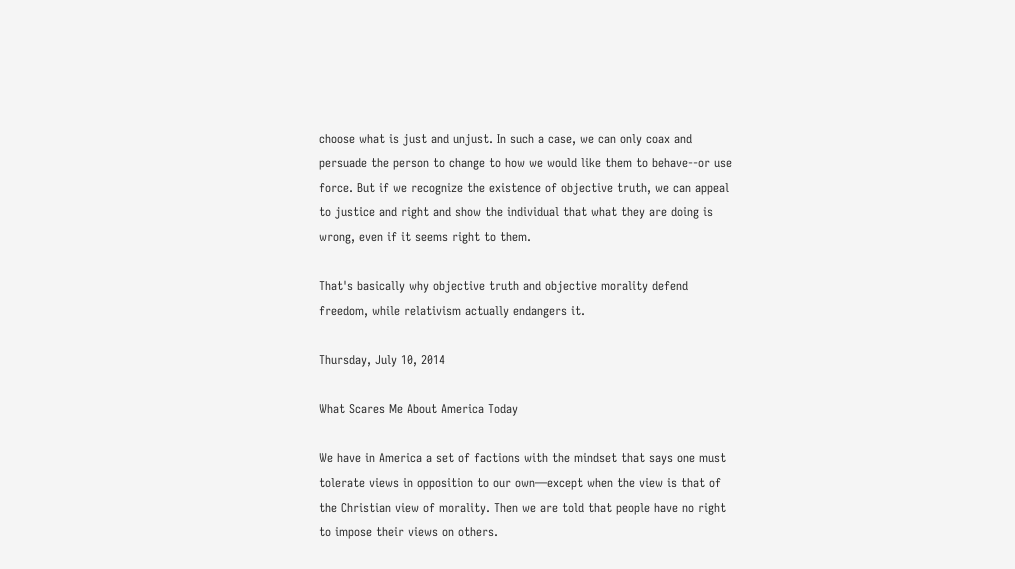choose what is just and unjust. In such a case, we can only coax and persuade the person to change to how we would like them to behave--or use force. But if we recognize the existence of objective truth, we can appeal to justice and right and show the individual that what they are doing is wrong, even if it seems right to them.

That's basically why objective truth and objective morality defend freedom, while relativism actually endangers it.

Thursday, July 10, 2014

What Scares Me About America Today

We have in America a set of factions with the mindset that says one must tolerate views in opposition to our own—except when the view is that of the Christian view of morality. Then we are told that people have no right to impose their views on others.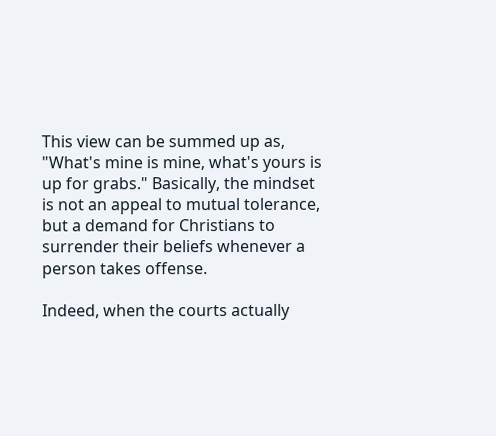This view can be summed up as, "What's mine is mine, what's yours is up for grabs." Basically, the mindset is not an appeal to mutual tolerance, but a demand for Christians to surrender their beliefs whenever a person takes offense.

Indeed, when the courts actually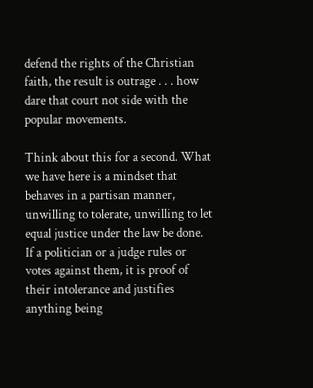defend the rights of the Christian faith, the result is outrage . . . how dare that court not side with the popular movements.

Think about this for a second. What we have here is a mindset that behaves in a partisan manner, unwilling to tolerate, unwilling to let equal justice under the law be done. If a politician or a judge rules or votes against them, it is proof of their intolerance and justifies anything being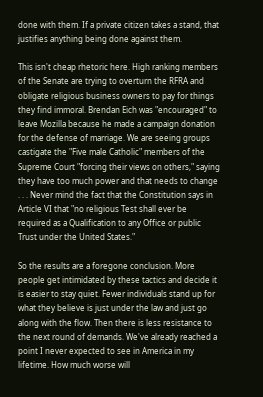done with them. If a private citizen takes a stand, that justifies anything being done against them.

This isn't cheap rhetoric here. High ranking members of the Senate are trying to overturn the RFRA and obligate religious business owners to pay for things they find immoral. Brendan Eich was "encouraged" to leave Mozilla because he made a campaign donation for the defense of marriage. We are seeing groups castigate the "Five male Catholic" members of the Supreme Court "forcing their views on others," saying they have too much power and that needs to change . . . Never mind the fact that the Constitution says in Article VI that "no religious Test shall ever be required as a Qualification to any Office or public Trust under the United States."

So the results are a foregone conclusion. More people get intimidated by these tactics and decide it is easier to stay quiet. Fewer individuals stand up for what they believe is just under the law and just go along with the flow. Then there is less resistance to the next round of demands. We've already reached a point I never expected to see in America in my lifetime. How much worse will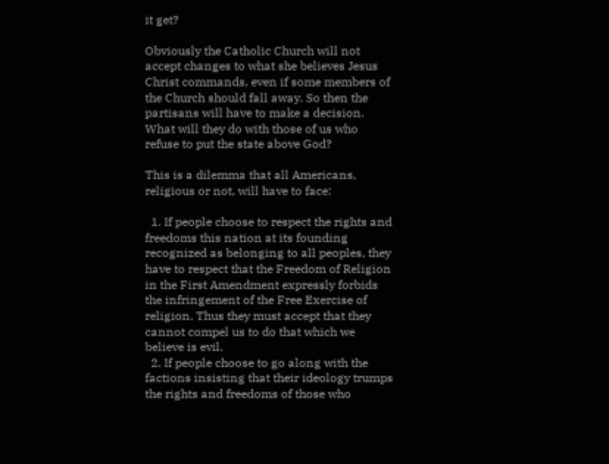it get?

Obviously the Catholic Church will not accept changes to what she believes Jesus Christ commands, even if some members of the Church should fall away. So then the partisans will have to make a decision. What will they do with those of us who refuse to put the state above God?

This is a dilemma that all Americans, religious or not, will have to face:

  1. If people choose to respect the rights and freedoms this nation at its founding recognized as belonging to all peoples, they have to respect that the Freedom of Religion in the First Amendment expressly forbids the infringement of the Free Exercise of religion. Thus they must accept that they cannot compel us to do that which we believe is evil.
  2. If people choose to go along with the factions insisting that their ideology trumps the rights and freedoms of those who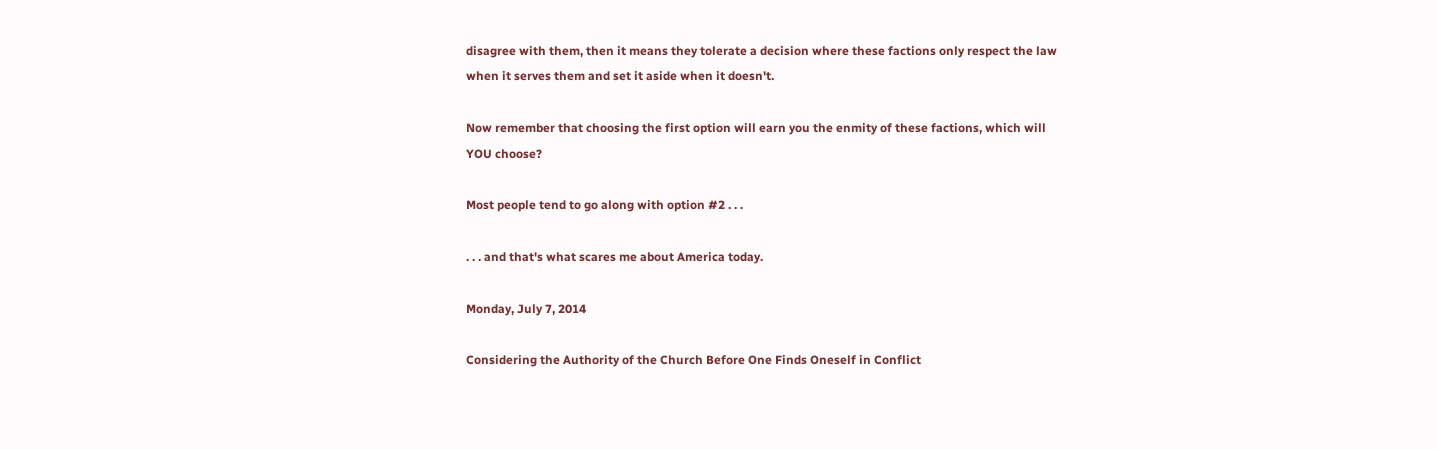disagree with them, then it means they tolerate a decision where these factions only respect the law when it serves them and set it aside when it doesn't.

Now remember that choosing the first option will earn you the enmity of these factions, which will YOU choose?

Most people tend to go along with option #2 . . .

. . . and that's what scares me about America today.

Monday, July 7, 2014

Considering the Authority of the Church Before One Finds Oneself in Conflict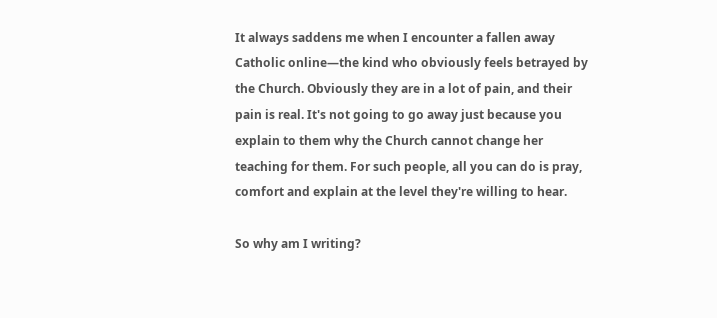It always saddens me when I encounter a fallen away Catholic online—the kind who obviously feels betrayed by the Church. Obviously they are in a lot of pain, and their pain is real. It's not going to go away just because you explain to them why the Church cannot change her teaching for them. For such people, all you can do is pray, comfort and explain at the level they're willing to hear.

So why am I writing?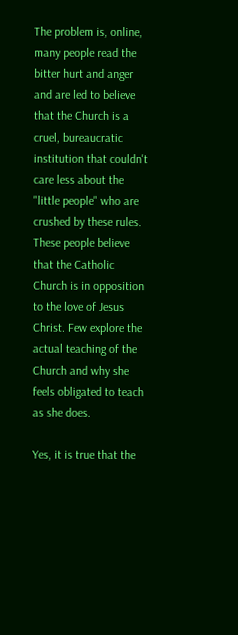The problem is, online, many people read the bitter hurt and anger and are led to believe that the Church is a cruel, bureaucratic institution that couldn't care less about the "little people" who are crushed by these rules. These people believe that the Catholic Church is in opposition to the love of Jesus Christ. Few explore the actual teaching of the Church and why she feels obligated to teach as she does.

Yes, it is true that the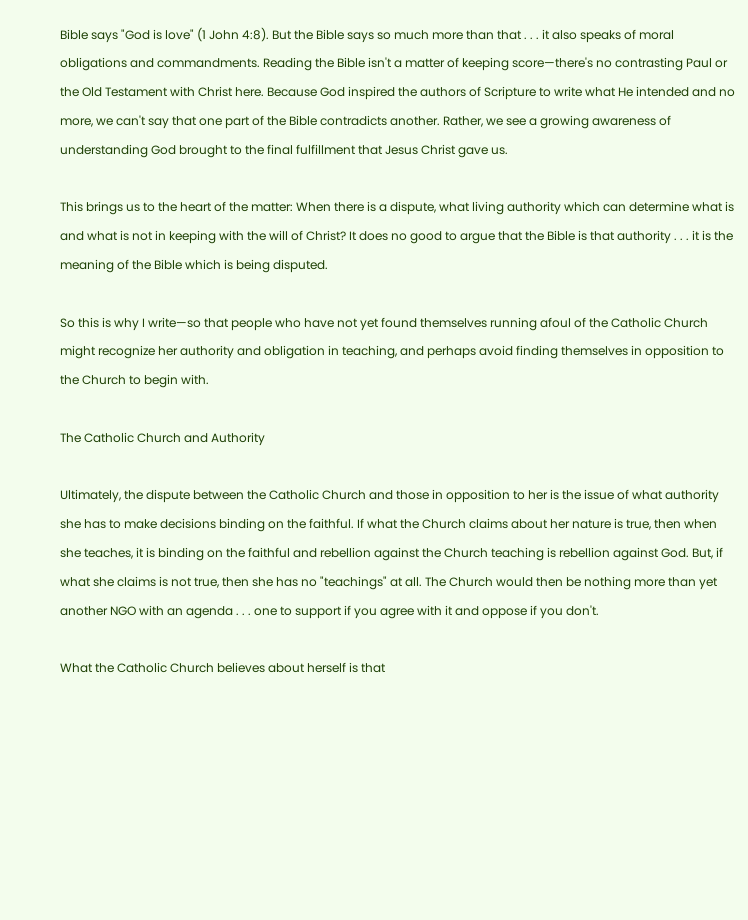Bible says "God is love" (1 John 4:8). But the Bible says so much more than that . . . it also speaks of moral obligations and commandments. Reading the Bible isn't a matter of keeping score—there's no contrasting Paul or the Old Testament with Christ here. Because God inspired the authors of Scripture to write what He intended and no more, we can't say that one part of the Bible contradicts another. Rather, we see a growing awareness of understanding God brought to the final fulfillment that Jesus Christ gave us.

This brings us to the heart of the matter: When there is a dispute, what living authority which can determine what is and what is not in keeping with the will of Christ? It does no good to argue that the Bible is that authority . . . it is the meaning of the Bible which is being disputed.

So this is why I write—so that people who have not yet found themselves running afoul of the Catholic Church might recognize her authority and obligation in teaching, and perhaps avoid finding themselves in opposition to the Church to begin with.

The Catholic Church and Authority

Ultimately, the dispute between the Catholic Church and those in opposition to her is the issue of what authority she has to make decisions binding on the faithful. If what the Church claims about her nature is true, then when she teaches, it is binding on the faithful and rebellion against the Church teaching is rebellion against God. But, if what she claims is not true, then she has no "teachings" at all. The Church would then be nothing more than yet another NGO with an agenda . . . one to support if you agree with it and oppose if you don't.

What the Catholic Church believes about herself is that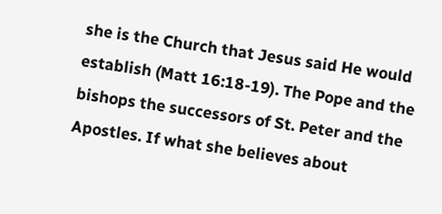she is the Church that Jesus said He would establish (Matt 16:18-19). The Pope and the bishops the successors of St. Peter and the Apostles. If what she believes about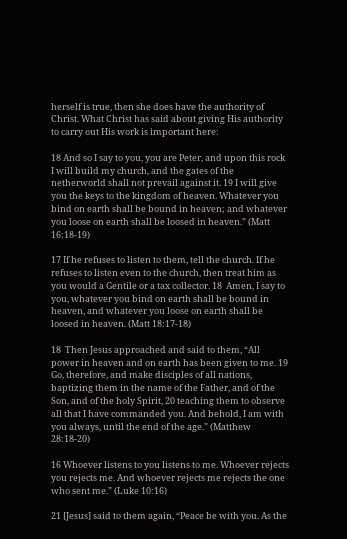herself is true, then she does have the authority of Christ. What Christ has said about giving His authority to carry out His work is important here:

18 And so I say to you, you are Peter, and upon this rock I will build my church, and the gates of the netherworld shall not prevail against it. 19 I will give you the keys to the kingdom of heaven. Whatever you bind on earth shall be bound in heaven; and whatever you loose on earth shall be loosed in heaven.” (Matt 16:18-19)

17 If he refuses to listen to them, tell the church. If he refuses to listen even to the church, then treat him as you would a Gentile or a tax collector. 18  Amen, I say to you, whatever you bind on earth shall be bound in heaven, and whatever you loose on earth shall be loosed in heaven. (Matt 18:17-18)

18  Then Jesus approached and said to them, “All power in heaven and on earth has been given to me. 19 Go, therefore, and make disciples of all nations, baptizing them in the name of the Father, and of the Son, and of the holy Spirit, 20 teaching them to observe all that I have commanded you. And behold, I am with you always, until the end of the age.” (Matthew 28:18-20)

16 Whoever listens to you listens to me. Whoever rejects you rejects me. And whoever rejects me rejects the one who sent me.” (Luke 10:16)

21 [Jesus] said to them again, “Peace be with you. As the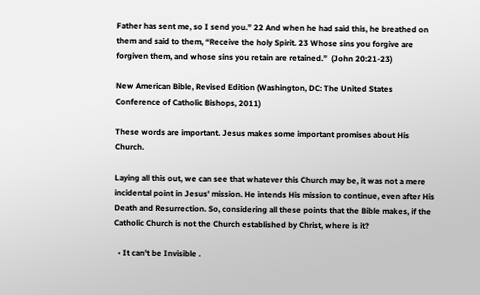Father has sent me, so I send you.” 22 And when he had said this, he breathed on them and said to them, “Receive the holy Spirit. 23 Whose sins you forgive are forgiven them, and whose sins you retain are retained.”  (John 20:21-23)

New American Bible, Revised Edition (Washington, DC: The United States Conference of Catholic Bishops, 2011)

These words are important. Jesus makes some important promises about His Church.

Laying all this out, we can see that whatever this Church may be, it was not a mere incidental point in Jesus' mission. He intends His mission to continue, even after His Death and Resurrection. So, considering all these points that the Bible makes, if the Catholic Church is not the Church established by Christ, where is it?

  • It can't be Invisible .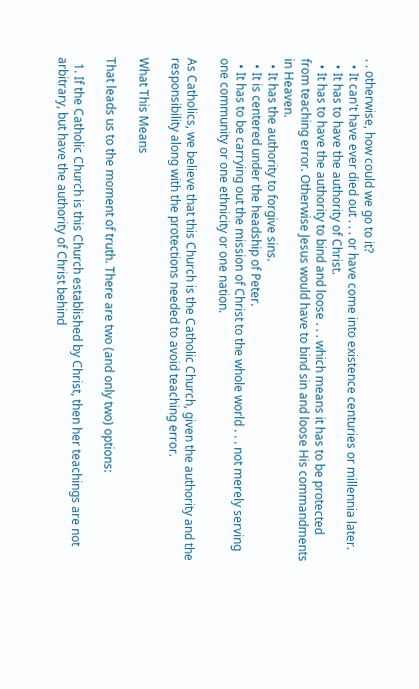. . otherwise, how could we go to it?
  • It can't have ever died out . . . or have come into existence centuries or millennia later.
  • It has to have the authority of Christ.
  • It has to have the authority to bind and loose . . . which means it has to be protected from teaching error. Otherwise Jesus would have to bind sin and loose His commandments in Heaven.
  • It has the authority to forgive sins.
  • It is centered under the headship of Peter.
  • It has to be carrying out the mission of Christ to the whole world . . . not merely serving one community or one ethnicity or one nation.

As Catholics, we believe that this Church is the Catholic Church, given the authority and the responsibility along with the protections needed to avoid teaching error.

What This Means

That leads us to the moment of truth. There are two (and only two) options:

  1. If the Catholic Church is this Church established by Christ, then her teachings are not arbitrary, but have the authority of Christ behind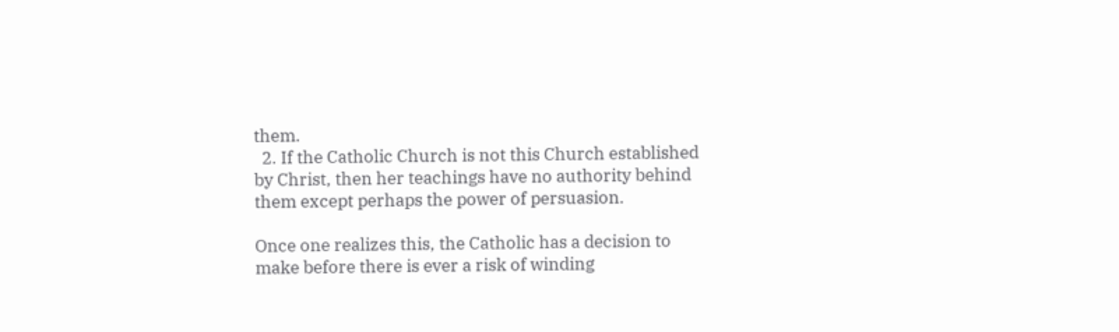them.
  2. If the Catholic Church is not this Church established by Christ, then her teachings have no authority behind them except perhaps the power of persuasion.

Once one realizes this, the Catholic has a decision to make before there is ever a risk of winding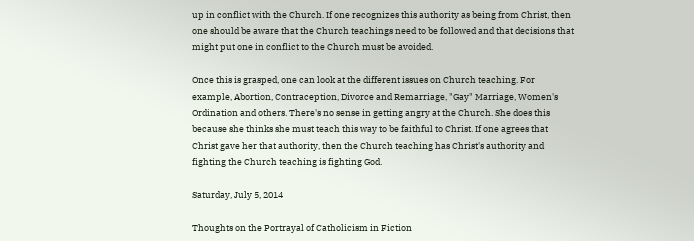up in conflict with the Church. If one recognizes this authority as being from Christ, then one should be aware that the Church teachings need to be followed and that decisions that might put one in conflict to the Church must be avoided.

Once this is grasped, one can look at the different issues on Church teaching. For example, Abortion, Contraception, Divorce and Remarriage, "Gay" Marriage, Women's Ordination and others. There's no sense in getting angry at the Church. She does this because she thinks she must teach this way to be faithful to Christ. If one agrees that Christ gave her that authority, then the Church teaching has Christ's authority and fighting the Church teaching is fighting God.

Saturday, July 5, 2014

Thoughts on the Portrayal of Catholicism in Fiction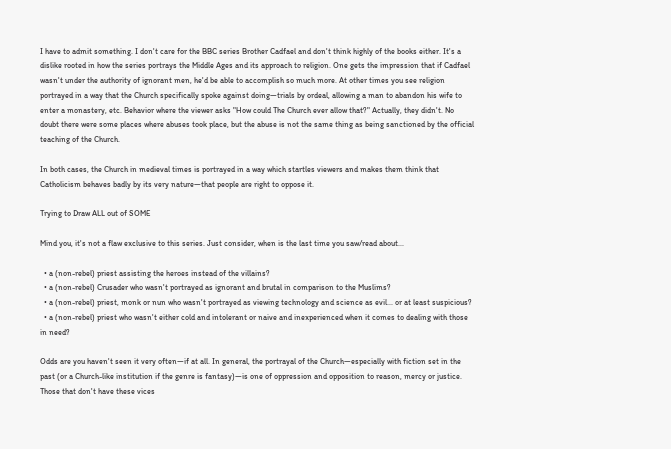I have to admit something. I don't care for the BBC series Brother Cadfael and don't think highly of the books either. It's a dislike rooted in how the series portrays the Middle Ages and its approach to religion. One gets the impression that if Cadfael wasn't under the authority of ignorant men, he'd be able to accomplish so much more. At other times you see religion portrayed in a way that the Church specifically spoke against doing—trials by ordeal, allowing a man to abandon his wife to enter a monastery, etc. Behavior where the viewer asks "How could The Church ever allow that?" Actually, they didn't. No doubt there were some places where abuses took place, but the abuse is not the same thing as being sanctioned by the official teaching of the Church.

In both cases, the Church in medieval times is portrayed in a way which startles viewers and makes them think that Catholicism behaves badly by its very nature—that people are right to oppose it.

Trying to Draw ALL out of SOME

Mind you, it's not a flaw exclusive to this series. Just consider, when is the last time you saw/read about...

  • a (non-rebel) priest assisting the heroes instead of the villains?
  • a (non-rebel) Crusader who wasn't portrayed as ignorant and brutal in comparison to the Muslims?
  • a (non-rebel) priest, monk or nun who wasn't portrayed as viewing technology and science as evil... or at least suspicious?
  • a (non-rebel) priest who wasn't either cold and intolerant or naive and inexperienced when it comes to dealing with those in need?

Odds are you haven't seen it very often—if at all. In general, the portrayal of the Church—especially with fiction set in the past (or a Church-like institution if the genre is fantasy)—is one of oppression and opposition to reason, mercy or justice. Those that don't have these vices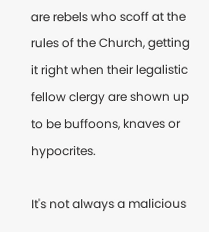are rebels who scoff at the rules of the Church, getting it right when their legalistic fellow clergy are shown up to be buffoons, knaves or hypocrites.

It's not always a malicious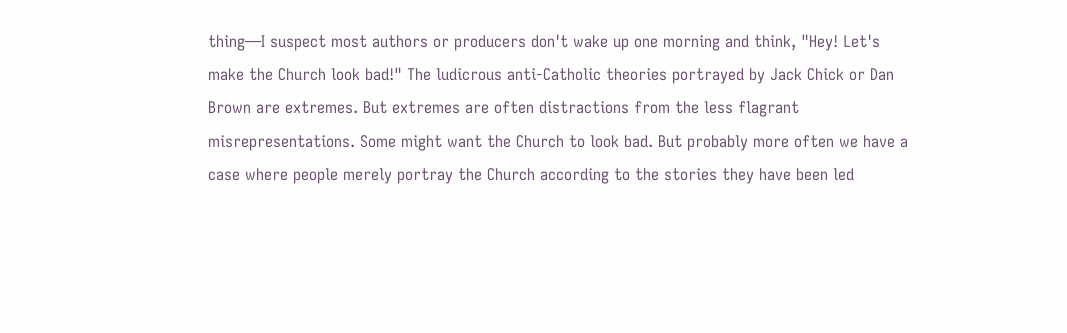thing—I suspect most authors or producers don't wake up one morning and think, "Hey! Let's make the Church look bad!" The ludicrous anti-Catholic theories portrayed by Jack Chick or Dan Brown are extremes. But extremes are often distractions from the less flagrant misrepresentations. Some might want the Church to look bad. But probably more often we have a case where people merely portray the Church according to the stories they have been led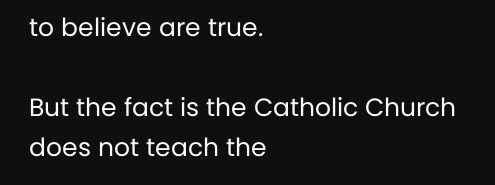to believe are true.

But the fact is the Catholic Church does not teach the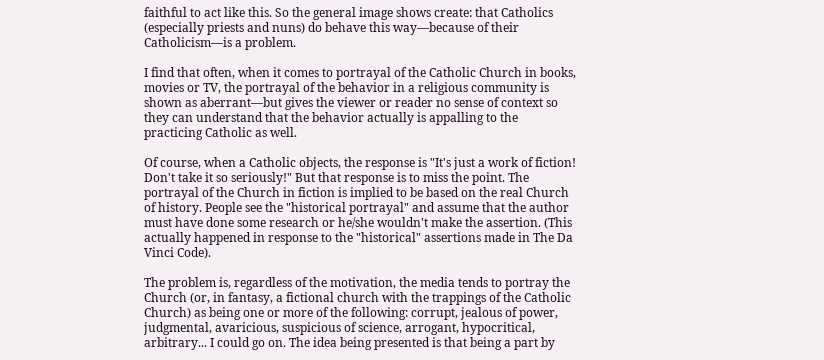faithful to act like this. So the general image shows create: that Catholics (especially priests and nuns) do behave this way—because of their Catholicism—is a problem.

I find that often, when it comes to portrayal of the Catholic Church in books, movies or TV, the portrayal of the behavior in a religious community is shown as aberrant—but gives the viewer or reader no sense of context so they can understand that the behavior actually is appalling to the practicing Catholic as well.

Of course, when a Catholic objects, the response is "It's just a work of fiction!  Don't take it so seriously!" But that response is to miss the point. The portrayal of the Church in fiction is implied to be based on the real Church of history. People see the "historical portrayal" and assume that the author must have done some research or he/she wouldn't make the assertion. (This actually happened in response to the "historical" assertions made in The Da Vinci Code).

The problem is, regardless of the motivation, the media tends to portray the Church (or, in fantasy, a fictional church with the trappings of the Catholic Church) as being one or more of the following: corrupt, jealous of power, judgmental, avaricious, suspicious of science, arrogant, hypocritical, arbitrary... I could go on. The idea being presented is that being a part by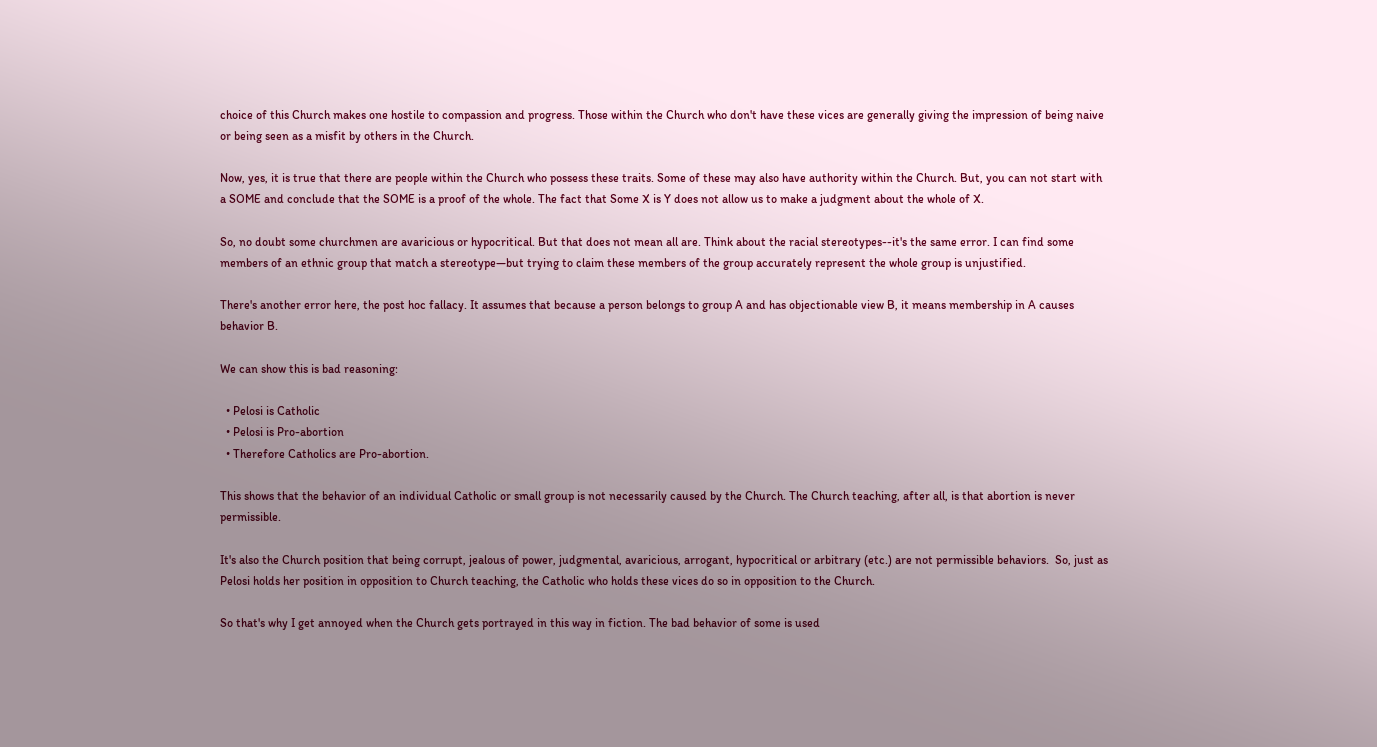choice of this Church makes one hostile to compassion and progress. Those within the Church who don't have these vices are generally giving the impression of being naive or being seen as a misfit by others in the Church.

Now, yes, it is true that there are people within the Church who possess these traits. Some of these may also have authority within the Church. But, you can not start with a SOME and conclude that the SOME is a proof of the whole. The fact that Some X is Y does not allow us to make a judgment about the whole of X.

So, no doubt some churchmen are avaricious or hypocritical. But that does not mean all are. Think about the racial stereotypes--it's the same error. I can find some members of an ethnic group that match a stereotype—but trying to claim these members of the group accurately represent the whole group is unjustified.

There's another error here, the post hoc fallacy. It assumes that because a person belongs to group A and has objectionable view B, it means membership in A causes behavior B.

We can show this is bad reasoning:

  • Pelosi is Catholic
  • Pelosi is Pro-abortion
  • Therefore Catholics are Pro-abortion.

This shows that the behavior of an individual Catholic or small group is not necessarily caused by the Church. The Church teaching, after all, is that abortion is never permissible.

It's also the Church position that being corrupt, jealous of power, judgmental, avaricious, arrogant, hypocritical or arbitrary (etc.) are not permissible behaviors.  So, just as Pelosi holds her position in opposition to Church teaching, the Catholic who holds these vices do so in opposition to the Church.

So that's why I get annoyed when the Church gets portrayed in this way in fiction. The bad behavior of some is used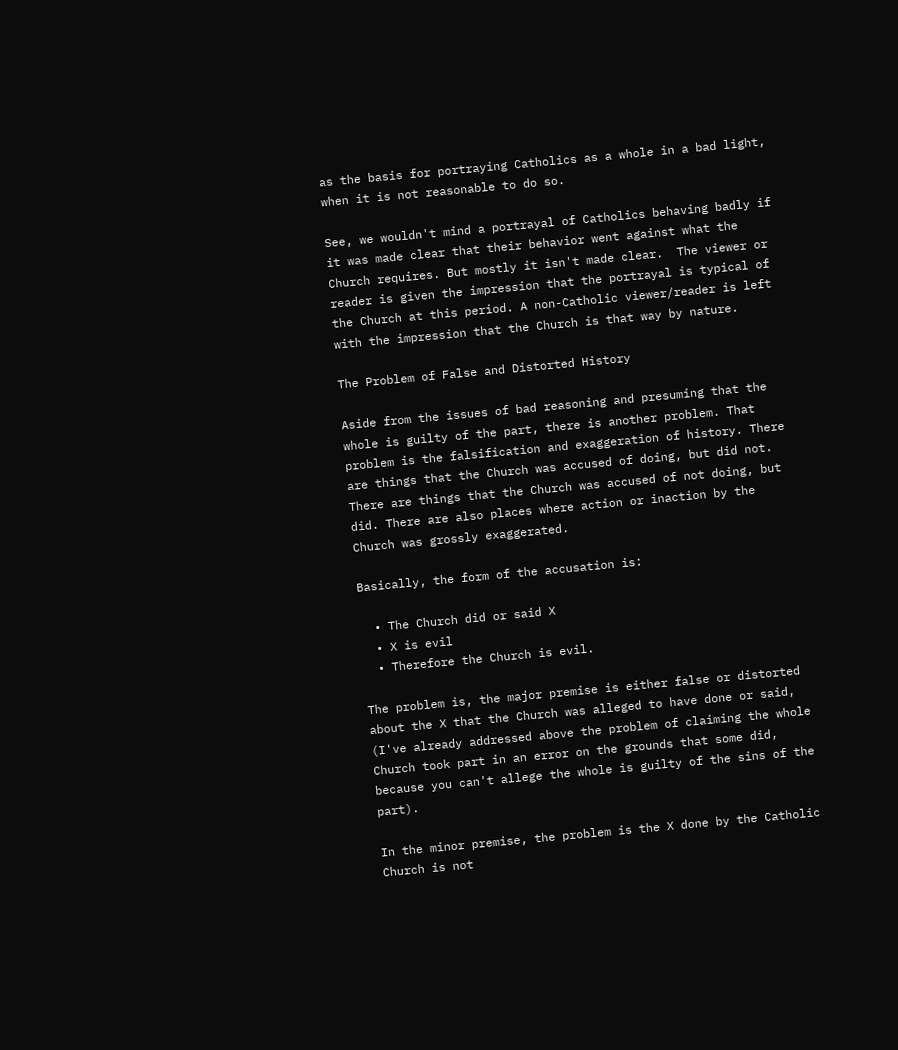as the basis for portraying Catholics as a whole in a bad light, when it is not reasonable to do so.

See, we wouldn't mind a portrayal of Catholics behaving badly if it was made clear that their behavior went against what the Church requires. But mostly it isn't made clear.  The viewer or reader is given the impression that the portrayal is typical of the Church at this period. A non-Catholic viewer/reader is left with the impression that the Church is that way by nature.

The Problem of False and Distorted History

Aside from the issues of bad reasoning and presuming that the whole is guilty of the part, there is another problem. That problem is the falsification and exaggeration of history. There are things that the Church was accused of doing, but did not. There are things that the Church was accused of not doing, but did. There are also places where action or inaction by the Church was grossly exaggerated.

Basically, the form of the accusation is:

  • The Church did or said X
  • X is evil
  • Therefore the Church is evil.

The problem is, the major premise is either false or distorted about the X that the Church was alleged to have done or said, (I've already addressed above the problem of claiming the whole Church took part in an error on the grounds that some did, because you can't allege the whole is guilty of the sins of the part).

In the minor premise, the problem is the X done by the Catholic Church is not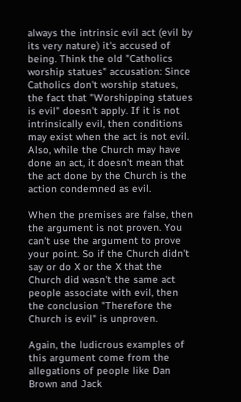always the intrinsic evil act (evil by its very nature) it's accused of being. Think the old "Catholics worship statues" accusation: Since Catholics don't worship statues, the fact that "Worshipping statues is evil" doesn't apply. If it is not intrinsically evil, then conditions may exist when the act is not evil. Also, while the Church may have done an act, it doesn't mean that the act done by the Church is the action condemned as evil.

When the premises are false, then the argument is not proven. You can't use the argument to prove your point. So if the Church didn't say or do X or the X that the Church did wasn't the same act people associate with evil, then the conclusion "Therefore the Church is evil" is unproven.

Again, the ludicrous examples of this argument come from the allegations of people like Dan Brown and Jack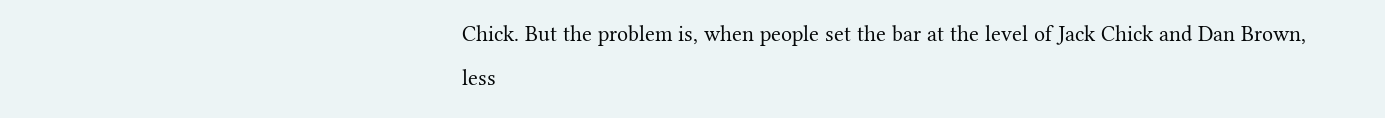Chick. But the problem is, when people set the bar at the level of Jack Chick and Dan Brown, less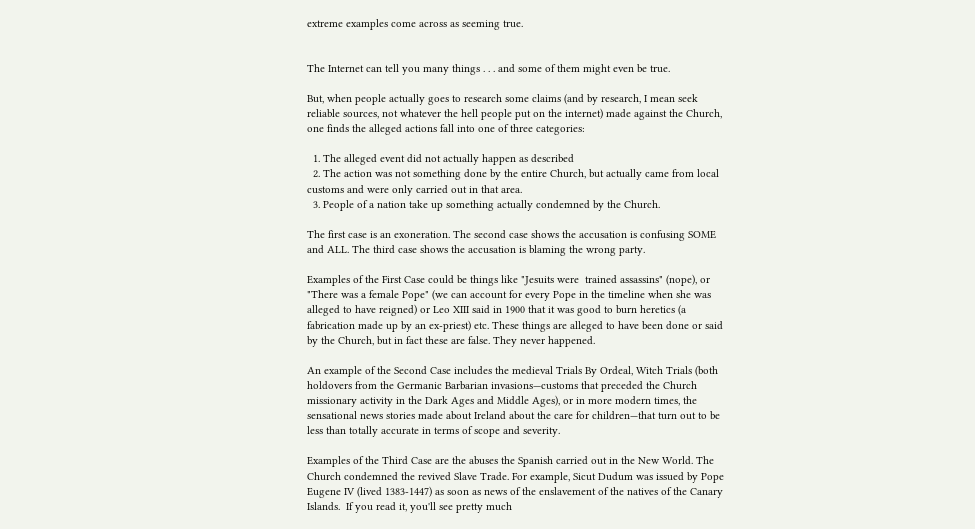extreme examples come across as seeming true.


The Internet can tell you many things . . . and some of them might even be true.

But, when people actually goes to research some claims (and by research, I mean seek reliable sources, not whatever the hell people put on the internet) made against the Church, one finds the alleged actions fall into one of three categories:

  1. The alleged event did not actually happen as described
  2. The action was not something done by the entire Church, but actually came from local customs and were only carried out in that area.
  3. People of a nation take up something actually condemned by the Church.

The first case is an exoneration. The second case shows the accusation is confusing SOME and ALL. The third case shows the accusation is blaming the wrong party.

Examples of the First Case could be things like "Jesuits were  trained assassins" (nope), or "There was a female Pope" (we can account for every Pope in the timeline when she was alleged to have reigned) or Leo XIII said in 1900 that it was good to burn heretics (a fabrication made up by an ex-priest) etc. These things are alleged to have been done or said by the Church, but in fact these are false. They never happened.

An example of the Second Case includes the medieval Trials By Ordeal, Witch Trials (both holdovers from the Germanic Barbarian invasions—customs that preceded the Church missionary activity in the Dark Ages and Middle Ages), or in more modern times, the sensational news stories made about Ireland about the care for children—that turn out to be less than totally accurate in terms of scope and severity.

Examples of the Third Case are the abuses the Spanish carried out in the New World. The Church condemned the revived Slave Trade. For example, Sicut Dudum was issued by Pope Eugene IV (lived 1383-1447) as soon as news of the enslavement of the natives of the Canary Islands.  If you read it, you'll see pretty much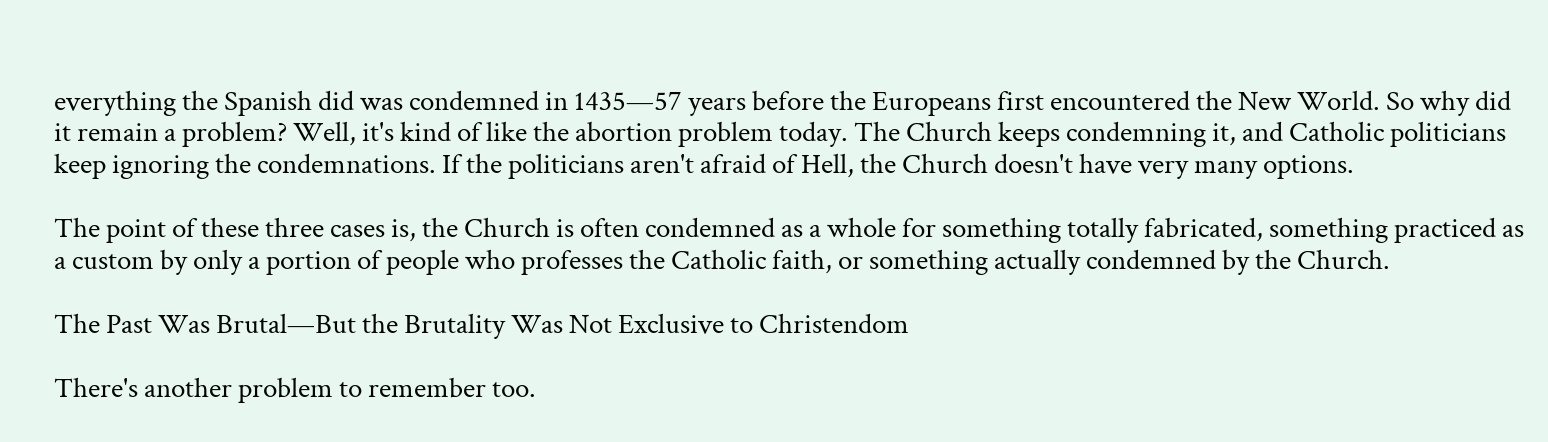everything the Spanish did was condemned in 1435—57 years before the Europeans first encountered the New World. So why did it remain a problem? Well, it's kind of like the abortion problem today. The Church keeps condemning it, and Catholic politicians keep ignoring the condemnations. If the politicians aren't afraid of Hell, the Church doesn't have very many options.

The point of these three cases is, the Church is often condemned as a whole for something totally fabricated, something practiced as a custom by only a portion of people who professes the Catholic faith, or something actually condemned by the Church.

The Past Was Brutal—But the Brutality Was Not Exclusive to Christendom

There's another problem to remember too.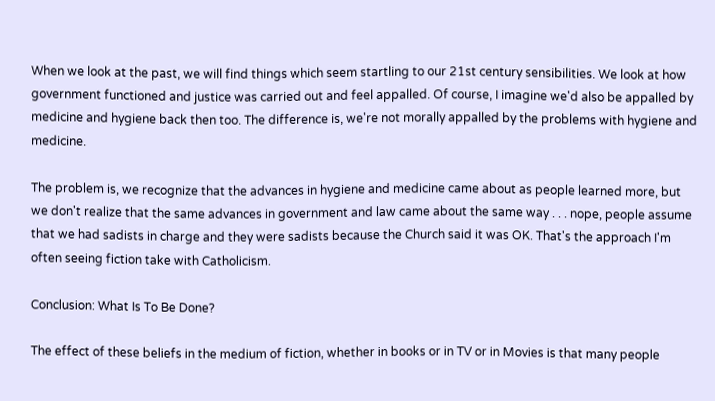When we look at the past, we will find things which seem startling to our 21st century sensibilities. We look at how government functioned and justice was carried out and feel appalled. Of course, I imagine we'd also be appalled by medicine and hygiene back then too. The difference is, we're not morally appalled by the problems with hygiene and medicine.

The problem is, we recognize that the advances in hygiene and medicine came about as people learned more, but we don't realize that the same advances in government and law came about the same way . . . nope, people assume that we had sadists in charge and they were sadists because the Church said it was OK. That's the approach I'm often seeing fiction take with Catholicism.

Conclusion: What Is To Be Done?

The effect of these beliefs in the medium of fiction, whether in books or in TV or in Movies is that many people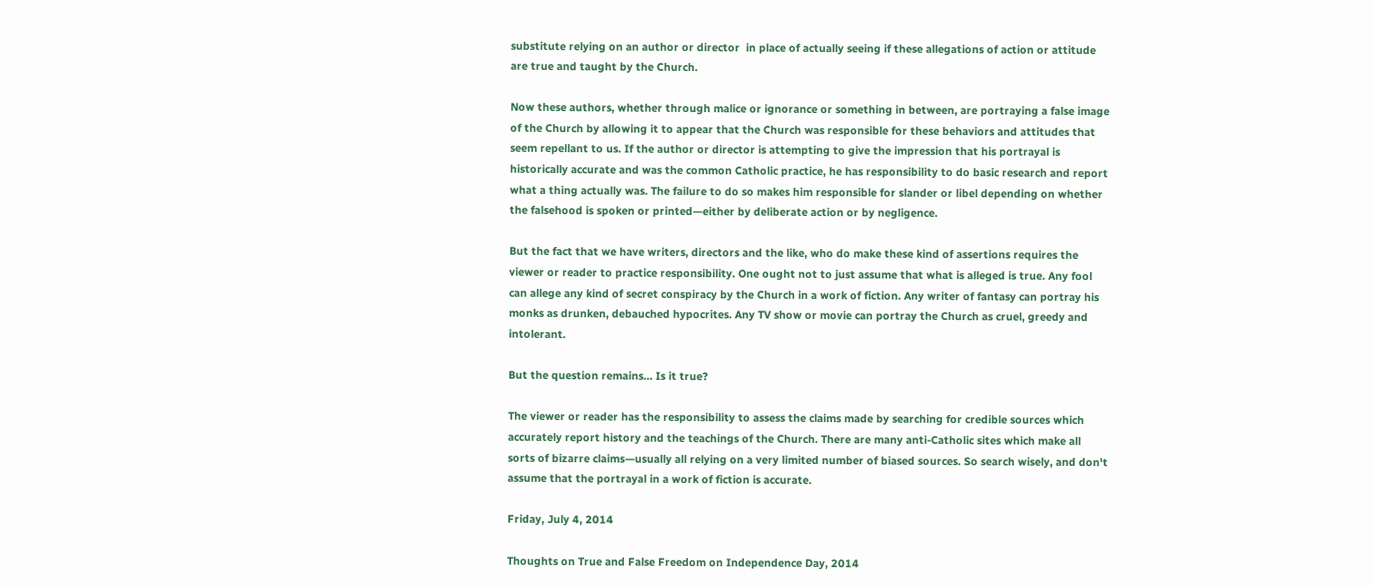substitute relying on an author or director  in place of actually seeing if these allegations of action or attitude are true and taught by the Church.

Now these authors, whether through malice or ignorance or something in between, are portraying a false image of the Church by allowing it to appear that the Church was responsible for these behaviors and attitudes that seem repellant to us. If the author or director is attempting to give the impression that his portrayal is historically accurate and was the common Catholic practice, he has responsibility to do basic research and report what a thing actually was. The failure to do so makes him responsible for slander or libel depending on whether the falsehood is spoken or printed—either by deliberate action or by negligence.

But the fact that we have writers, directors and the like, who do make these kind of assertions requires the viewer or reader to practice responsibility. One ought not to just assume that what is alleged is true. Any fool can allege any kind of secret conspiracy by the Church in a work of fiction. Any writer of fantasy can portray his monks as drunken, debauched hypocrites. Any TV show or movie can portray the Church as cruel, greedy and intolerant.

But the question remains… Is it true?

The viewer or reader has the responsibility to assess the claims made by searching for credible sources which accurately report history and the teachings of the Church. There are many anti-Catholic sites which make all sorts of bizarre claims—usually all relying on a very limited number of biased sources. So search wisely, and don't assume that the portrayal in a work of fiction is accurate.

Friday, July 4, 2014

Thoughts on True and False Freedom on Independence Day, 2014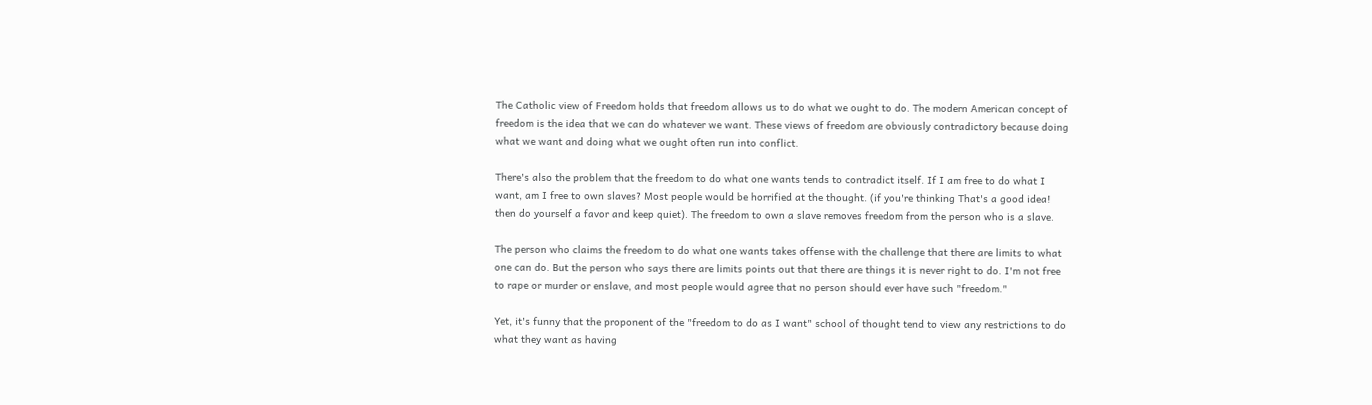The Catholic view of Freedom holds that freedom allows us to do what we ought to do. The modern American concept of freedom is the idea that we can do whatever we want. These views of freedom are obviously contradictory because doing what we want and doing what we ought often run into conflict.

There's also the problem that the freedom to do what one wants tends to contradict itself. If I am free to do what I want, am I free to own slaves? Most people would be horrified at the thought. (if you're thinking That's a good idea! then do yourself a favor and keep quiet). The freedom to own a slave removes freedom from the person who is a slave.

The person who claims the freedom to do what one wants takes offense with the challenge that there are limits to what one can do. But the person who says there are limits points out that there are things it is never right to do. I'm not free to rape or murder or enslave, and most people would agree that no person should ever have such "freedom."

Yet, it's funny that the proponent of the "freedom to do as I want" school of thought tend to view any restrictions to do what they want as having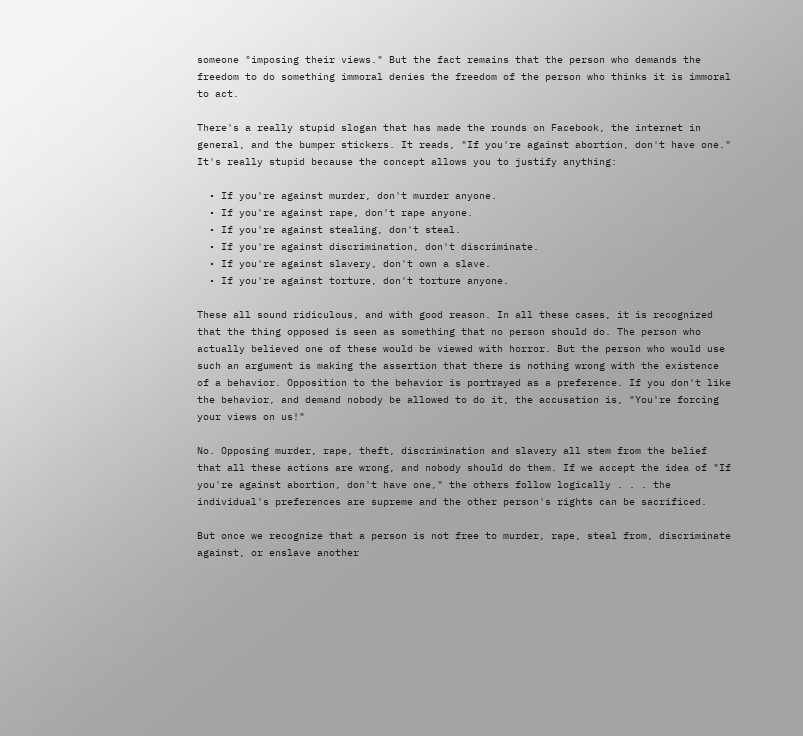someone "imposing their views." But the fact remains that the person who demands the freedom to do something immoral denies the freedom of the person who thinks it is immoral to act.

There's a really stupid slogan that has made the rounds on Facebook, the internet in general, and the bumper stickers. It reads, "If you're against abortion, don't have one." It's really stupid because the concept allows you to justify anything:

  • If you're against murder, don't murder anyone.
  • If you're against rape, don't rape anyone.
  • If you're against stealing, don't steal.
  • If you're against discrimination, don't discriminate.
  • If you're against slavery, don't own a slave.
  • If you're against torture, don't torture anyone.

These all sound ridiculous, and with good reason. In all these cases, it is recognized that the thing opposed is seen as something that no person should do. The person who actually believed one of these would be viewed with horror. But the person who would use such an argument is making the assertion that there is nothing wrong with the existence of a behavior. Opposition to the behavior is portrayed as a preference. If you don't like the behavior, and demand nobody be allowed to do it, the accusation is, "You're forcing your views on us!"

No. Opposing murder, rape, theft, discrimination and slavery all stem from the belief that all these actions are wrong, and nobody should do them. If we accept the idea of "If you're against abortion, don't have one," the others follow logically . . . the individual's preferences are supreme and the other person's rights can be sacrificed.

But once we recognize that a person is not free to murder, rape, steal from, discriminate against, or enslave another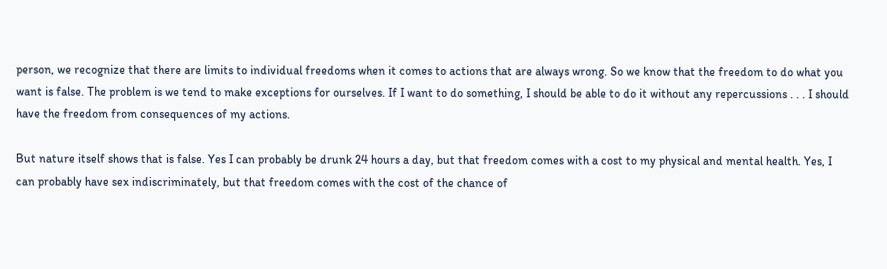person, we recognize that there are limits to individual freedoms when it comes to actions that are always wrong. So we know that the freedom to do what you want is false. The problem is we tend to make exceptions for ourselves. If I want to do something, I should be able to do it without any repercussions . . . I should have the freedom from consequences of my actions.

But nature itself shows that is false. Yes I can probably be drunk 24 hours a day, but that freedom comes with a cost to my physical and mental health. Yes, I can probably have sex indiscriminately, but that freedom comes with the cost of the chance of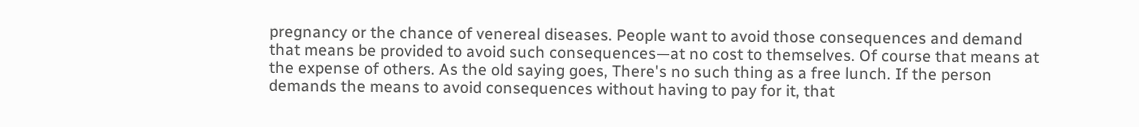pregnancy or the chance of venereal diseases. People want to avoid those consequences and demand that means be provided to avoid such consequences—at no cost to themselves. Of course that means at the expense of others. As the old saying goes, There's no such thing as a free lunch. If the person demands the means to avoid consequences without having to pay for it, that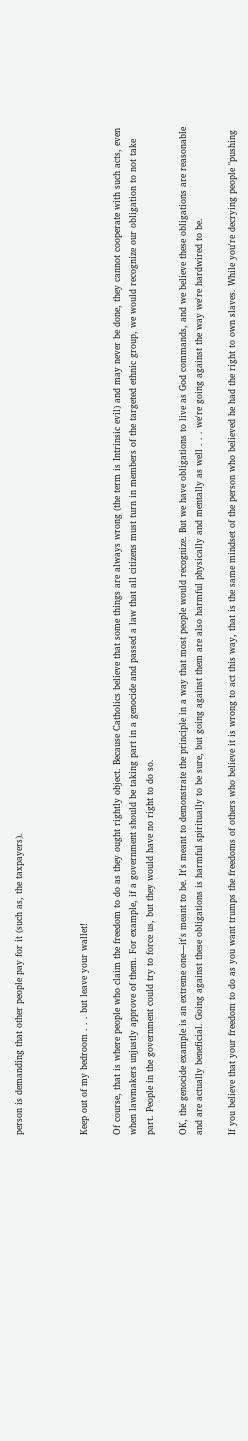person is demanding that other people pay for it (such as, the taxpayers).



Keep out of my bedroom . . . but leave your wallet!

Of course, that is where people who claim the freedom to do as they ought rightly object. Because Catholics believe that some things are always wrong (the term is Intrinsic evil) and may never be done, they cannot cooperate with such acts, even when lawmakers unjustly approve of them. For example, if a government should be taking part in a genocide and passed a law that all citizens must turn in members of the targeted ethnic group, we would recognize our obligation to not take part. People in the government could try to force us, but they would have no right to do so.

OK, the genocide example is an extreme one—it's meant to be. It's meant to demonstrate the principle in a way that most people would recognize. But we have obligations to live as God commands, and we believe these obligations are reasonable and are actually beneficial. Going against these obligations is harmful spiritually to be sure, but going against them are also harmful physically and mentally as well . . . we're going against the way we're hardwired to be.

If you believe that your freedom to do as you want trumps the freedoms of others who believe it is wrong to act this way, that is the same mindset of the person who believed he had the right to own slaves. While you're decrying people "pushing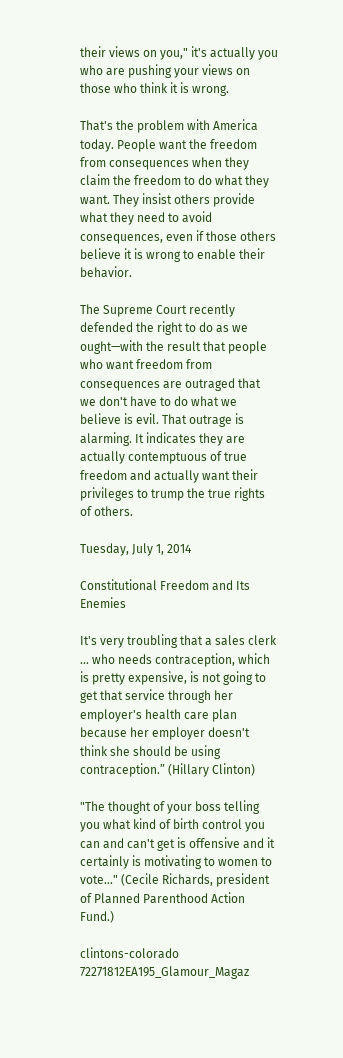their views on you," it's actually you who are pushing your views on those who think it is wrong.

That's the problem with America today. People want the freedom from consequences when they claim the freedom to do what they want. They insist others provide what they need to avoid consequences, even if those others believe it is wrong to enable their behavior.

The Supreme Court recently defended the right to do as we ought—with the result that people who want freedom from consequences are outraged that we don't have to do what we believe is evil. That outrage is alarming. It indicates they are actually contemptuous of true freedom and actually want their privileges to trump the true rights of others.

Tuesday, July 1, 2014

Constitutional Freedom and Its Enemies

It's very troubling that a sales clerk ... who needs contraception, which is pretty expensive, is not going to get that service through her employer's health care plan because her employer doesn't think she should be using contraception.” (Hillary Clinton)

"The thought of your boss telling you what kind of birth control you can and can't get is offensive and it certainly is motivating to women to vote…" (Cecile Richards, president of Planned Parenthood Action Fund.)

clintons-colorado 72271812EA195_Glamour_Magaz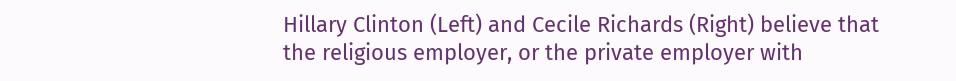Hillary Clinton (Left) and Cecile Richards (Right) believe that the religious employer, or the private employer with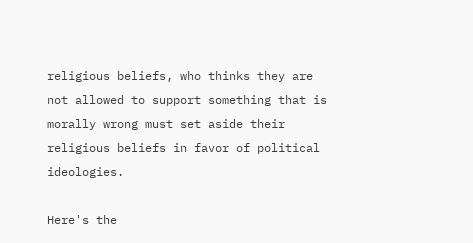religious beliefs, who thinks they are not allowed to support something that is morally wrong must set aside their religious beliefs in favor of political ideologies.

Here's the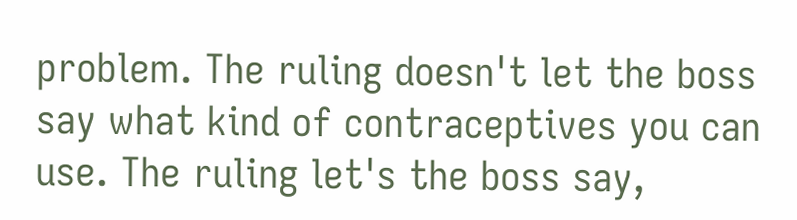problem. The ruling doesn't let the boss say what kind of contraceptives you can use. The ruling let's the boss say,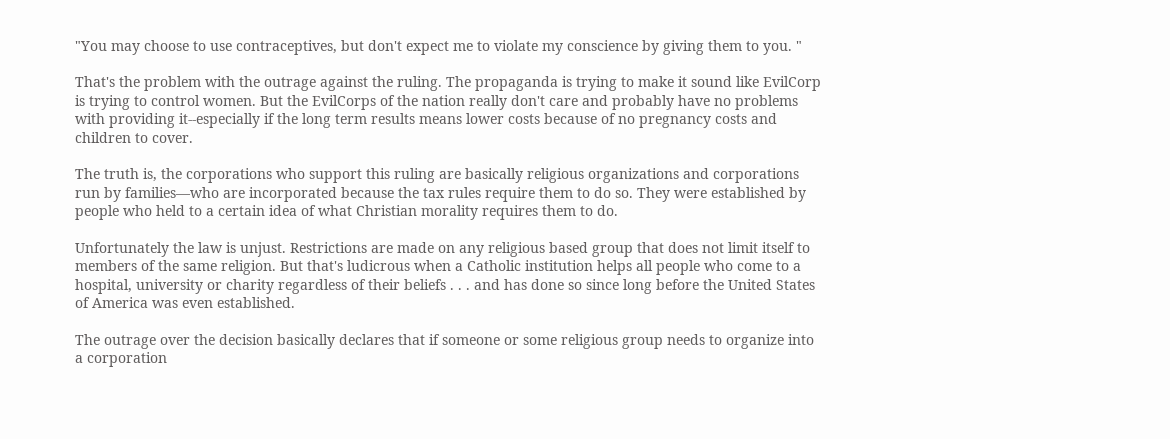"You may choose to use contraceptives, but don't expect me to violate my conscience by giving them to you. "

That's the problem with the outrage against the ruling. The propaganda is trying to make it sound like EvilCorp is trying to control women. But the EvilCorps of the nation really don't care and probably have no problems with providing it--especially if the long term results means lower costs because of no pregnancy costs and children to cover.

The truth is, the corporations who support this ruling are basically religious organizations and corporations run by families—who are incorporated because the tax rules require them to do so. They were established by people who held to a certain idea of what Christian morality requires them to do.

Unfortunately the law is unjust. Restrictions are made on any religious based group that does not limit itself to members of the same religion. But that's ludicrous when a Catholic institution helps all people who come to a hospital, university or charity regardless of their beliefs . . . and has done so since long before the United States of America was even established.

The outrage over the decision basically declares that if someone or some religious group needs to organize into a corporation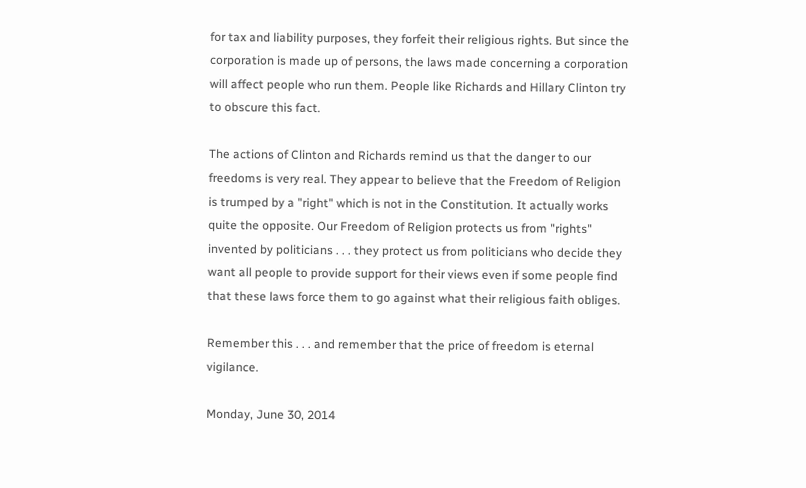for tax and liability purposes, they forfeit their religious rights. But since the corporation is made up of persons, the laws made concerning a corporation will affect people who run them. People like Richards and Hillary Clinton try to obscure this fact.

The actions of Clinton and Richards remind us that the danger to our freedoms is very real. They appear to believe that the Freedom of Religion is trumped by a "right" which is not in the Constitution. It actually works quite the opposite. Our Freedom of Religion protects us from "rights" invented by politicians . . . they protect us from politicians who decide they want all people to provide support for their views even if some people find that these laws force them to go against what their religious faith obliges.

Remember this . . . and remember that the price of freedom is eternal vigilance.

Monday, June 30, 2014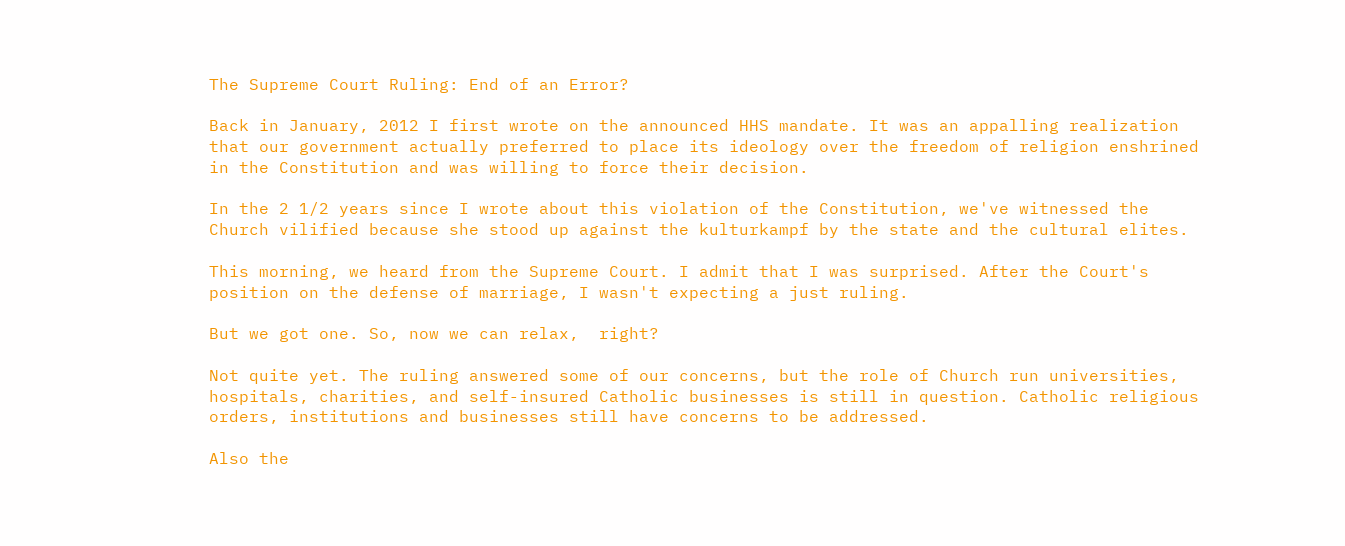The Supreme Court Ruling: End of an Error?

Back in January, 2012 I first wrote on the announced HHS mandate. It was an appalling realization that our government actually preferred to place its ideology over the freedom of religion enshrined in the Constitution and was willing to force their decision.

In the 2 1/2 years since I wrote about this violation of the Constitution, we've witnessed the Church vilified because she stood up against the kulturkampf by the state and the cultural elites.

This morning, we heard from the Supreme Court. I admit that I was surprised. After the Court's position on the defense of marriage, I wasn't expecting a just ruling.

But we got one. So, now we can relax,  right?

Not quite yet. The ruling answered some of our concerns, but the role of Church run universities, hospitals, charities, and self-insured Catholic businesses is still in question. Catholic religious orders, institutions and businesses still have concerns to be addressed.

Also the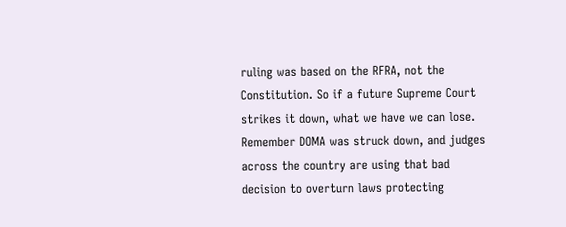ruling was based on the RFRA, not the Constitution. So if a future Supreme Court strikes it down, what we have we can lose. Remember DOMA was struck down, and judges across the country are using that bad decision to overturn laws protecting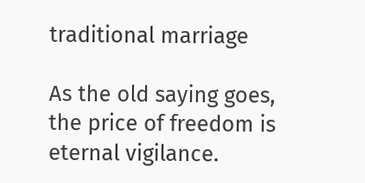traditional marriage

As the old saying goes, the price of freedom is eternal vigilance.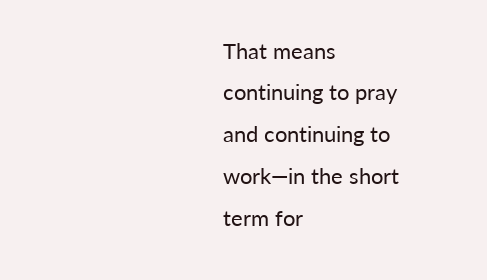That means continuing to pray and continuing to work—in the short term for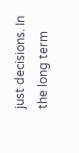just decisions. In the long term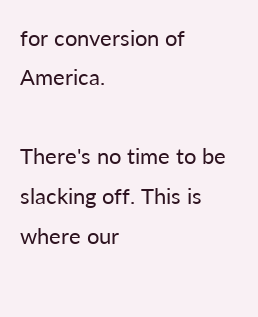for conversion of America.

There's no time to be slacking off. This is where our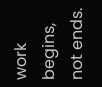work begins, not ends.